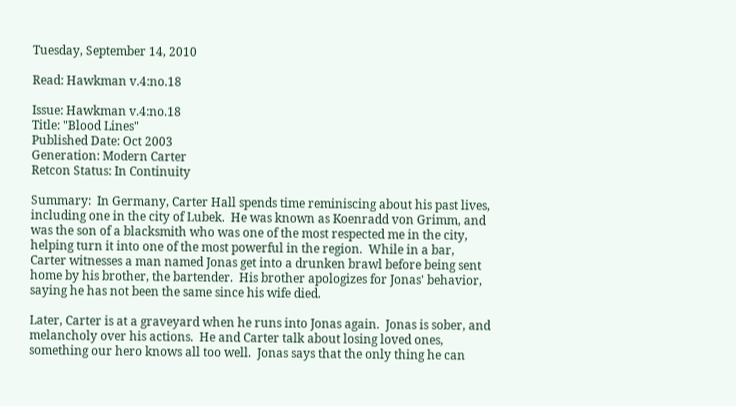Tuesday, September 14, 2010

Read: Hawkman v.4:no.18

Issue: Hawkman v.4:no.18
Title: "Blood Lines"
Published Date: Oct 2003
Generation: Modern Carter
Retcon Status: In Continuity

Summary:  In Germany, Carter Hall spends time reminiscing about his past lives, including one in the city of Lubek.  He was known as Koenradd von Grimm, and was the son of a blacksmith who was one of the most respected me in the city, helping turn it into one of the most powerful in the region.  While in a bar, Carter witnesses a man named Jonas get into a drunken brawl before being sent home by his brother, the bartender.  His brother apologizes for Jonas' behavior, saying he has not been the same since his wife died.

Later, Carter is at a graveyard when he runs into Jonas again.  Jonas is sober, and melancholy over his actions.  He and Carter talk about losing loved ones, something our hero knows all too well.  Jonas says that the only thing he can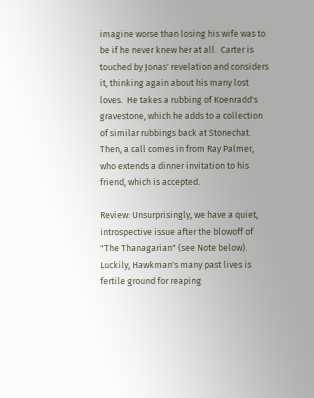imagine worse than losing his wife was to be if he never knew her at all.  Carter is touched by Jonas' revelation and considers it, thinking again about his many lost loves.  He takes a rubbing of Koenradd's gravestone, which he adds to a collection of similar rubbings back at Stonechat.  Then, a call comes in from Ray Palmer, who extends a dinner invitation to his friend, which is accepted.

Review: Unsurprisingly, we have a quiet, introspective issue after the blowoff of "The Thanagarian" (see Note below).  Luckily, Hawkman's many past lives is fertile ground for reaping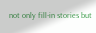not only fill-in stories but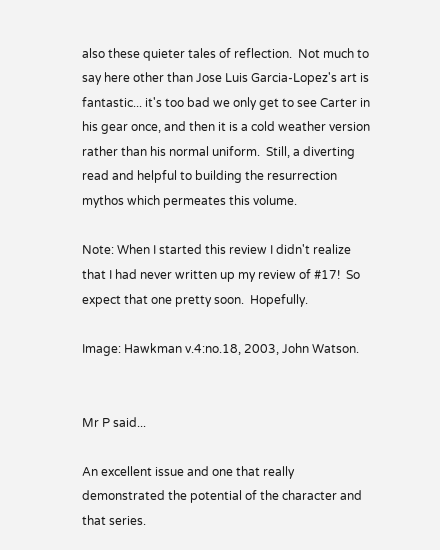also these quieter tales of reflection.  Not much to say here other than Jose Luis Garcia-Lopez's art is fantastic... it's too bad we only get to see Carter in his gear once, and then it is a cold weather version rather than his normal uniform.  Still, a diverting read and helpful to building the resurrection mythos which permeates this volume.

Note: When I started this review I didn't realize that I had never written up my review of #17!  So expect that one pretty soon.  Hopefully.

Image: Hawkman v.4:no.18, 2003, John Watson.


Mr P said...

An excellent issue and one that really demonstrated the potential of the character and that series.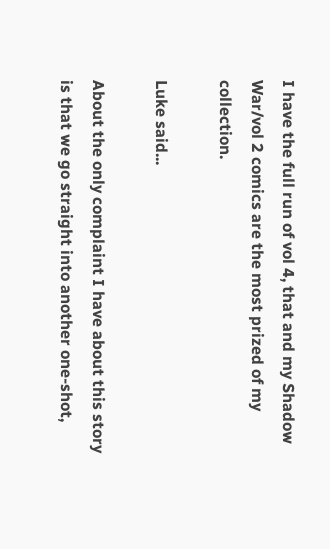I have the full run of vol 4, that and my Shadow War/vol 2 comics are the most prized of my collection.

Luke said...

About the only complaint I have about this story is that we go straight into another one-shot,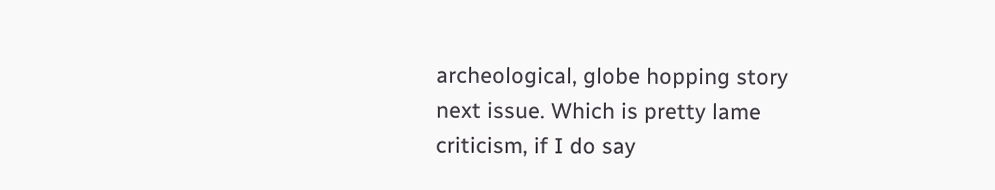archeological, globe hopping story next issue. Which is pretty lame criticism, if I do say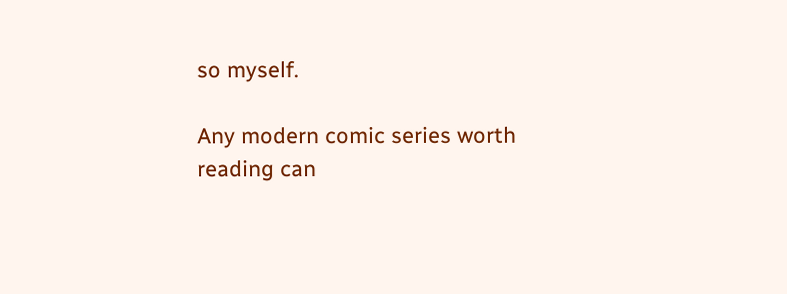so myself.

Any modern comic series worth reading can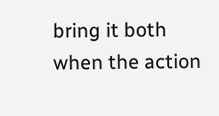bring it both when the action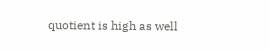quotient is high as well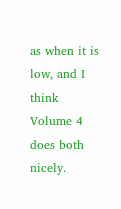as when it is low, and I think Volume 4 does both nicely.